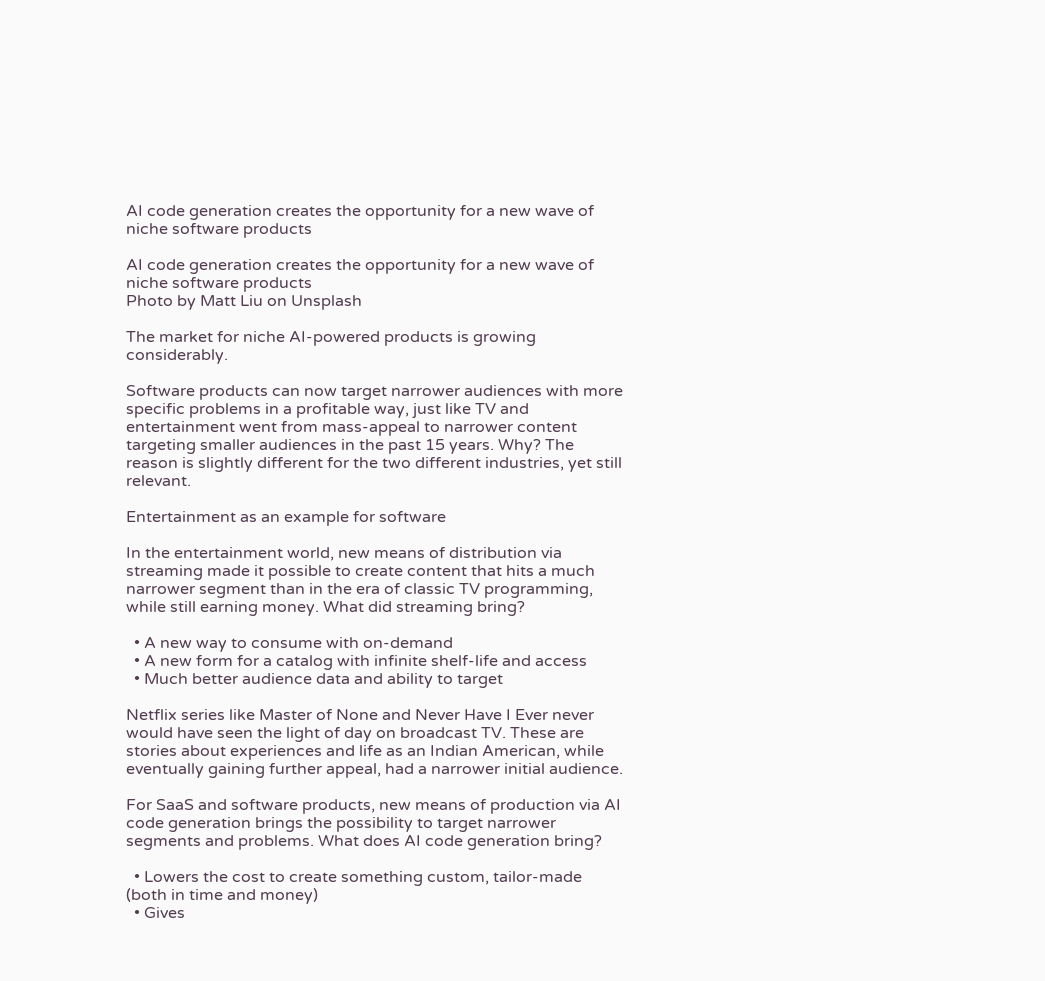AI code generation creates the opportunity for a new wave of niche software products

AI code generation creates the opportunity for a new wave of niche software products
Photo by Matt Liu on Unsplash

The market for niche AI-powered products is growing considerably.

Software products can now target narrower audiences with more specific problems in a profitable way, just like TV and entertainment went from mass-appeal to narrower content targeting smaller audiences in the past 15 years. Why? The reason is slightly different for the two different industries, yet still relevant.

Entertainment as an example for software

In the entertainment world, new means of distribution via streaming made it possible to create content that hits a much narrower segment than in the era of classic TV programming, while still earning money. What did streaming bring?

  • A new way to consume with on-demand
  • A new form for a catalog with infinite shelf-life and access
  • Much better audience data and ability to target

Netflix series like Master of None and Never Have I Ever never would have seen the light of day on broadcast TV. These are stories about experiences and life as an Indian American, while eventually gaining further appeal, had a narrower initial audience.

For SaaS and software products, new means of production via AI code generation brings the possibility to target narrower segments and problems. What does AI code generation bring?

  • Lowers the cost to create something custom, tailor-made (both in time and money)
  • Gives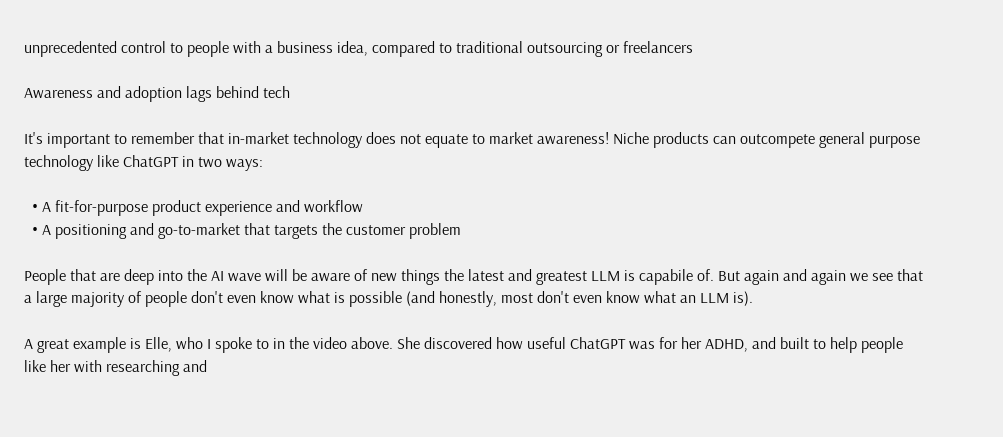unprecedented control to people with a business idea, compared to traditional outsourcing or freelancers

Awareness and adoption lags behind tech

It's important to remember that in-market technology does not equate to market awareness! Niche products can outcompete general purpose technology like ChatGPT in two ways:

  • A fit-for-purpose product experience and workflow
  • A positioning and go-to-market that targets the customer problem

People that are deep into the AI wave will be aware of new things the latest and greatest LLM is capabile of. But again and again we see that a large majority of people don't even know what is possible (and honestly, most don't even know what an LLM is).

A great example is Elle, who I spoke to in the video above. She discovered how useful ChatGPT was for her ADHD, and built to help people like her with researching and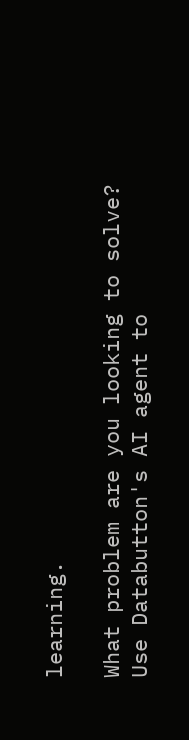learning.

What problem are you looking to solve? Use Databutton's AI agent to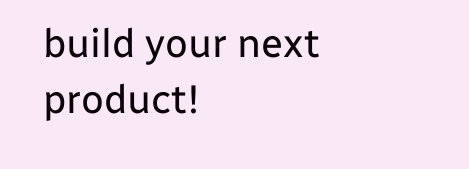build your next product!